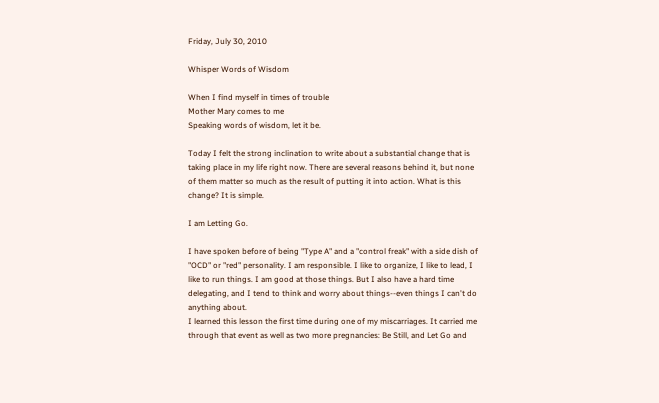Friday, July 30, 2010

Whisper Words of Wisdom

When I find myself in times of trouble
Mother Mary comes to me
Speaking words of wisdom, let it be.

Today I felt the strong inclination to write about a substantial change that is taking place in my life right now. There are several reasons behind it, but none of them matter so much as the result of putting it into action. What is this change? It is simple.

I am Letting Go.

I have spoken before of being "Type A" and a "control freak" with a side dish of "OCD" or "red" personality. I am responsible. I like to organize, I like to lead, I like to run things. I am good at those things. But I also have a hard time delegating, and I tend to think and worry about things--even things I can't do anything about.
I learned this lesson the first time during one of my miscarriages. It carried me through that event as well as two more pregnancies: Be Still, and Let Go and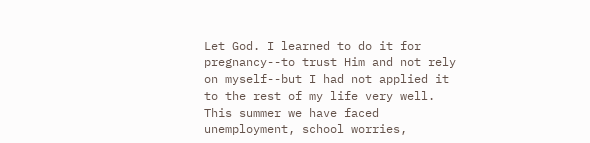Let God. I learned to do it for pregnancy--to trust Him and not rely on myself--but I had not applied it to the rest of my life very well.
This summer we have faced unemployment, school worries,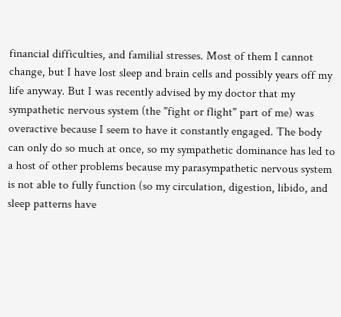financial difficulties, and familial stresses. Most of them I cannot change, but I have lost sleep and brain cells and possibly years off my life anyway. But I was recently advised by my doctor that my sympathetic nervous system (the "fight or flight" part of me) was overactive because I seem to have it constantly engaged. The body can only do so much at once, so my sympathetic dominance has led to a host of other problems because my parasympathetic nervous system is not able to fully function (so my circulation, digestion, libido, and sleep patterns have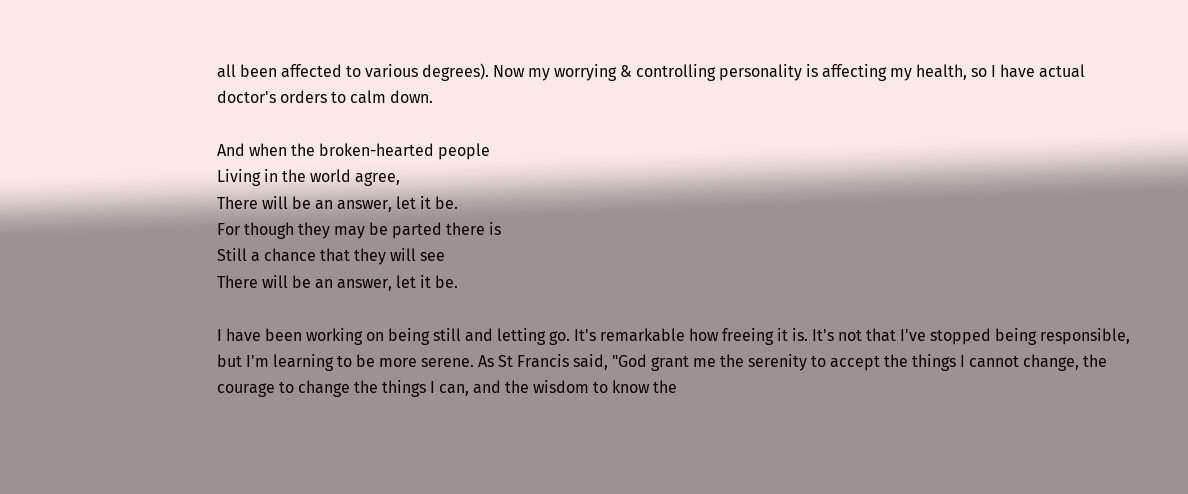all been affected to various degrees). Now my worrying & controlling personality is affecting my health, so I have actual doctor's orders to calm down.

And when the broken-hearted people
Living in the world agree,
There will be an answer, let it be.
For though they may be parted there is
Still a chance that they will see
There will be an answer, let it be.

I have been working on being still and letting go. It's remarkable how freeing it is. It's not that I've stopped being responsible, but I'm learning to be more serene. As St Francis said, "God grant me the serenity to accept the things I cannot change, the courage to change the things I can, and the wisdom to know the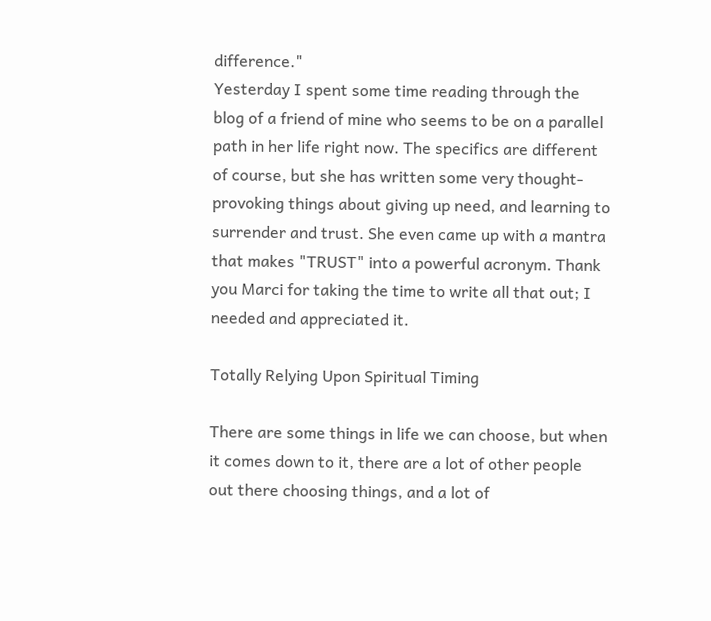difference."
Yesterday I spent some time reading through the blog of a friend of mine who seems to be on a parallel path in her life right now. The specifics are different of course, but she has written some very thought-provoking things about giving up need, and learning to surrender and trust. She even came up with a mantra that makes "TRUST" into a powerful acronym. Thank you Marci for taking the time to write all that out; I needed and appreciated it.

Totally Relying Upon Spiritual Timing

There are some things in life we can choose, but when it comes down to it, there are a lot of other people out there choosing things, and a lot of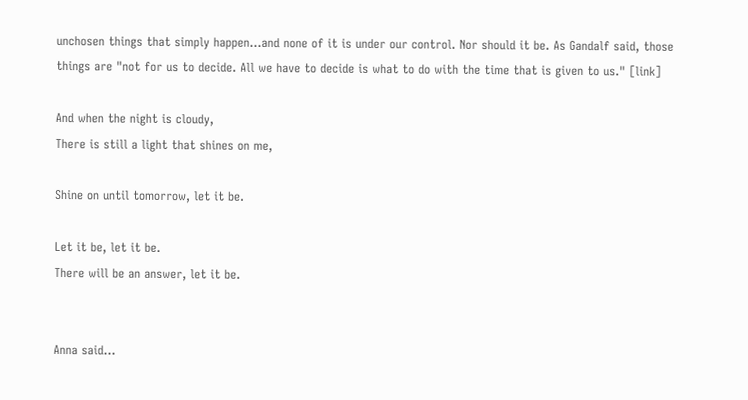unchosen things that simply happen...and none of it is under our control. Nor should it be. As Gandalf said, those things are "not for us to decide. All we have to decide is what to do with the time that is given to us." [link]

And when the night is cloudy,
There is still a light that shines on me,

Shine on until tomorrow, let it be.

Let it be, let it be.
There will be an answer, let it be.


Anna said...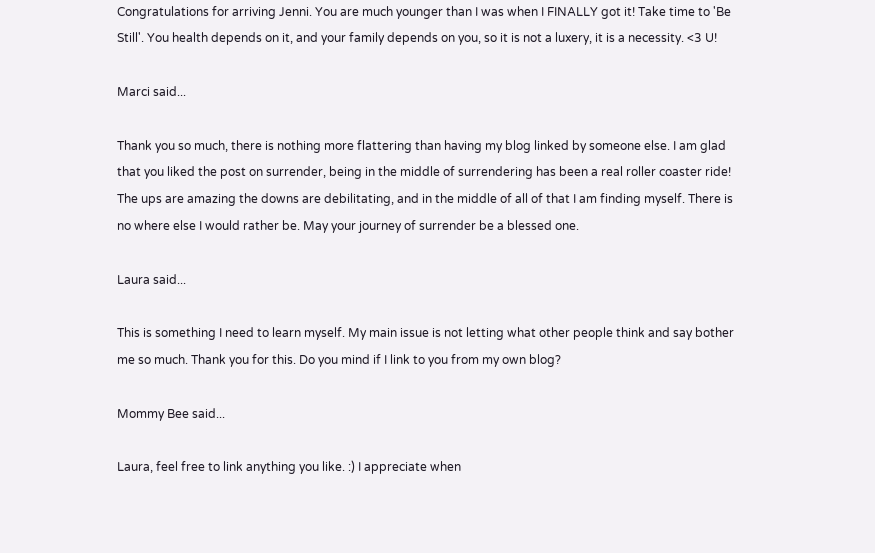Congratulations for arriving Jenni. You are much younger than I was when I FINALLY got it! Take time to 'Be Still'. You health depends on it, and your family depends on you, so it is not a luxery, it is a necessity. <3 U!

Marci said...

Thank you so much, there is nothing more flattering than having my blog linked by someone else. I am glad that you liked the post on surrender, being in the middle of surrendering has been a real roller coaster ride! The ups are amazing the downs are debilitating, and in the middle of all of that I am finding myself. There is no where else I would rather be. May your journey of surrender be a blessed one.

Laura said...

This is something I need to learn myself. My main issue is not letting what other people think and say bother me so much. Thank you for this. Do you mind if I link to you from my own blog?

Mommy Bee said...

Laura, feel free to link anything you like. :) I appreciate when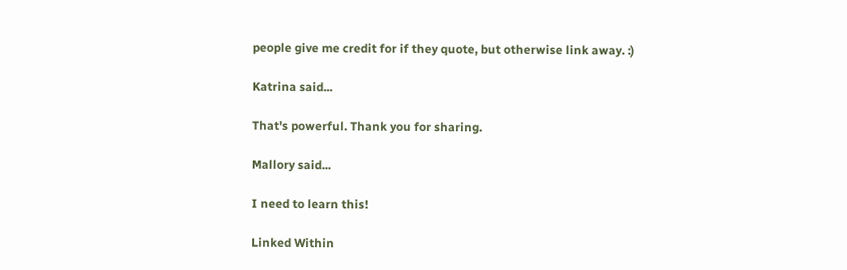people give me credit for if they quote, but otherwise link away. :)

Katrina said...

That's powerful. Thank you for sharing.

Mallory said...

I need to learn this!

Linked Within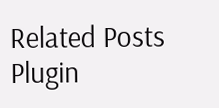Related Posts Plugin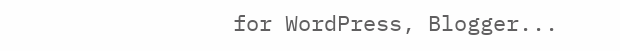for WordPress, Blogger...